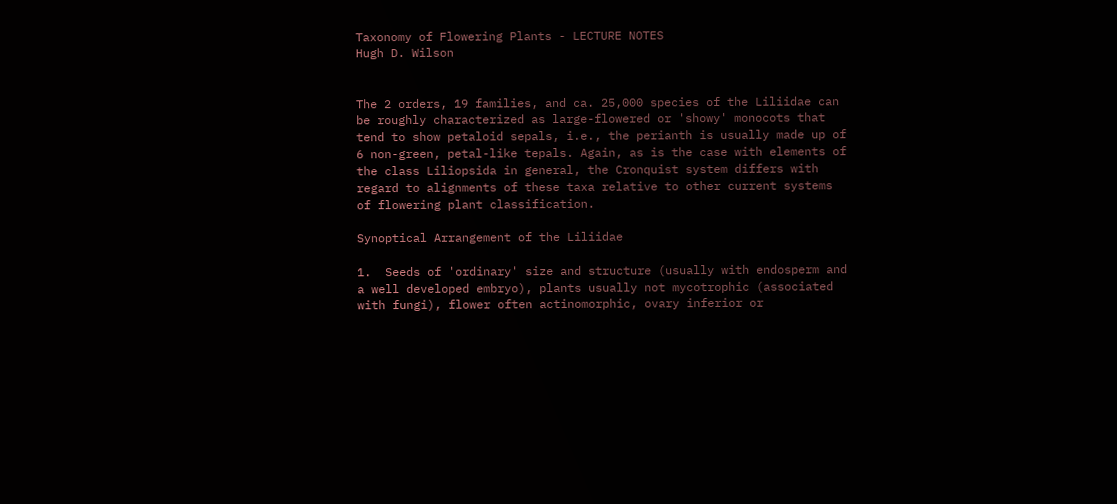Taxonomy of Flowering Plants - LECTURE NOTES
Hugh D. Wilson


The 2 orders, 19 families, and ca. 25,000 species of the Liliidae can be roughly characterized as large-flowered or 'showy' monocots that tend to show petaloid sepals, i.e., the perianth is usually made up of 6 non-green, petal-like tepals. Again, as is the case with elements of the class Liliopsida in general, the Cronquist system differs with regard to alignments of these taxa relative to other current systems of flowering plant classification.

Synoptical Arrangement of the Liliidae

1.  Seeds of 'ordinary' size and structure (usually with endosperm and a well developed embryo), plants usually not mycotrophic (associated with fungi), flower often actinomorphic, ovary inferior or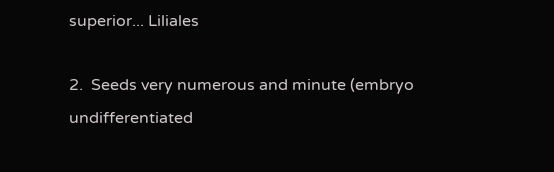superior... Liliales

2.  Seeds very numerous and minute (embryo undifferentiated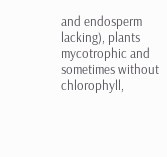and endosperm lacking), plants mycotrophic and sometimes without chlorophyll,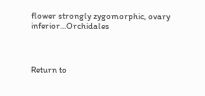flower strongly zygomorphic, ovary inferior...Orchidales



Return to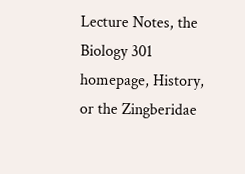Lecture Notes, the Biology 301 homepage, History, or the Zingberidae